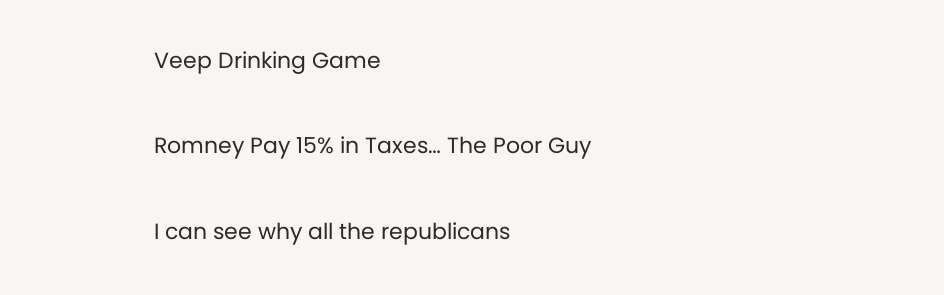Veep Drinking Game

Romney Pay 15% in Taxes… The Poor Guy

I can see why all the republicans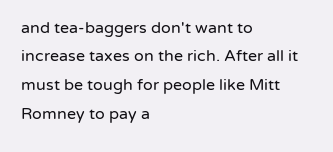and tea-baggers don't want to increase taxes on the rich. After all it must be tough for people like Mitt Romney to pay a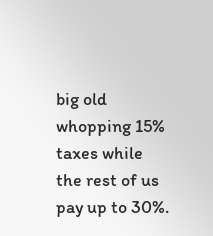big old whopping 15% taxes while the rest of us pay up to 30%.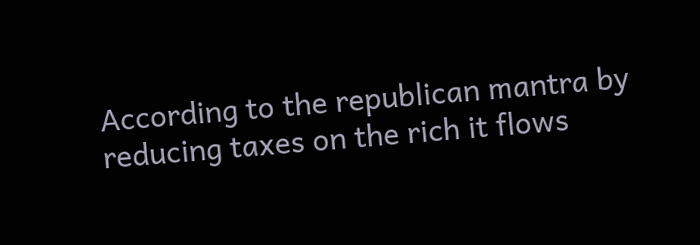According to the republican mantra by reducing taxes on the rich it flows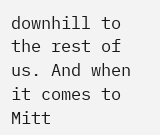downhill to the rest of us. And when it comes to Mitt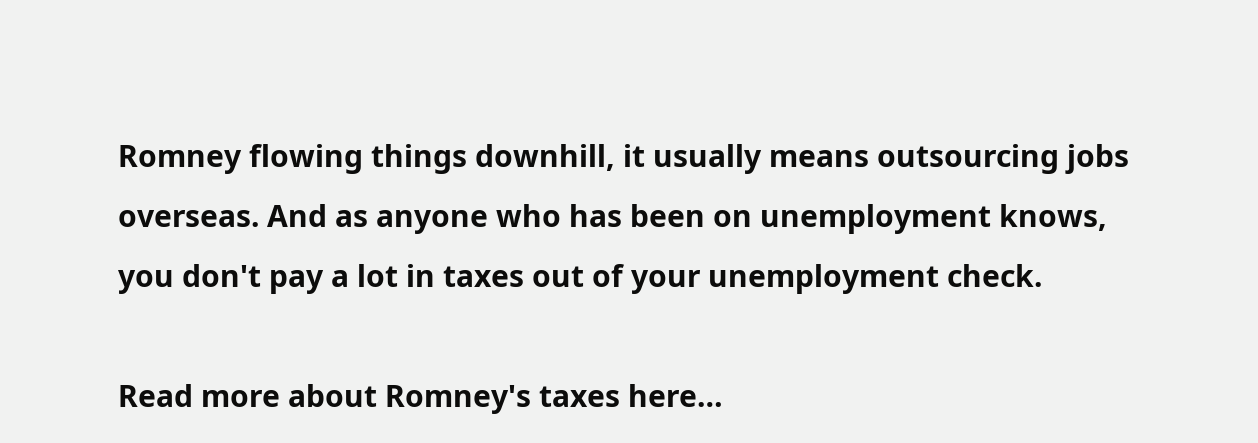Romney flowing things downhill, it usually means outsourcing jobs overseas. And as anyone who has been on unemployment knows, you don't pay a lot in taxes out of your unemployment check.

Read more about Romney's taxes here…